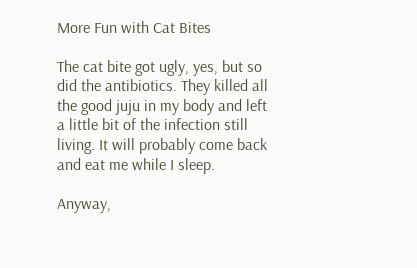More Fun with Cat Bites

The cat bite got ugly, yes, but so did the antibiotics. They killed all the good juju in my body and left a little bit of the infection still living. It will probably come back and eat me while I sleep.

Anyway,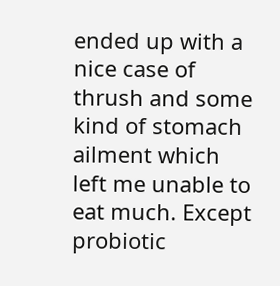ended up with a nice case of thrush and some kind of stomach ailment which left me unable to eat much. Except probiotic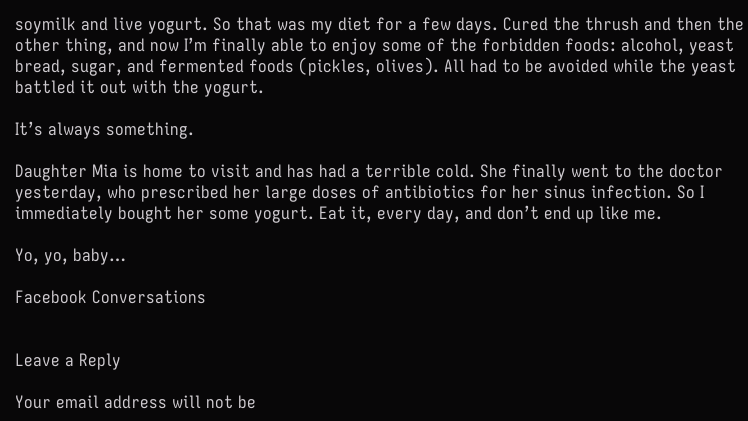soymilk and live yogurt. So that was my diet for a few days. Cured the thrush and then the other thing, and now I’m finally able to enjoy some of the forbidden foods: alcohol, yeast bread, sugar, and fermented foods (pickles, olives). All had to be avoided while the yeast battled it out with the yogurt.

It’s always something.

Daughter Mia is home to visit and has had a terrible cold. She finally went to the doctor yesterday, who prescribed her large doses of antibiotics for her sinus infection. So I immediately bought her some yogurt. Eat it, every day, and don’t end up like me.

Yo, yo, baby…

Facebook Conversations


Leave a Reply

Your email address will not be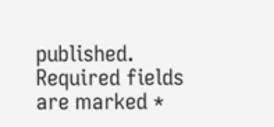published. Required fields are marked *